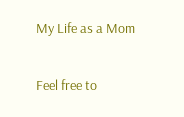My Life as a Mom

Feel free to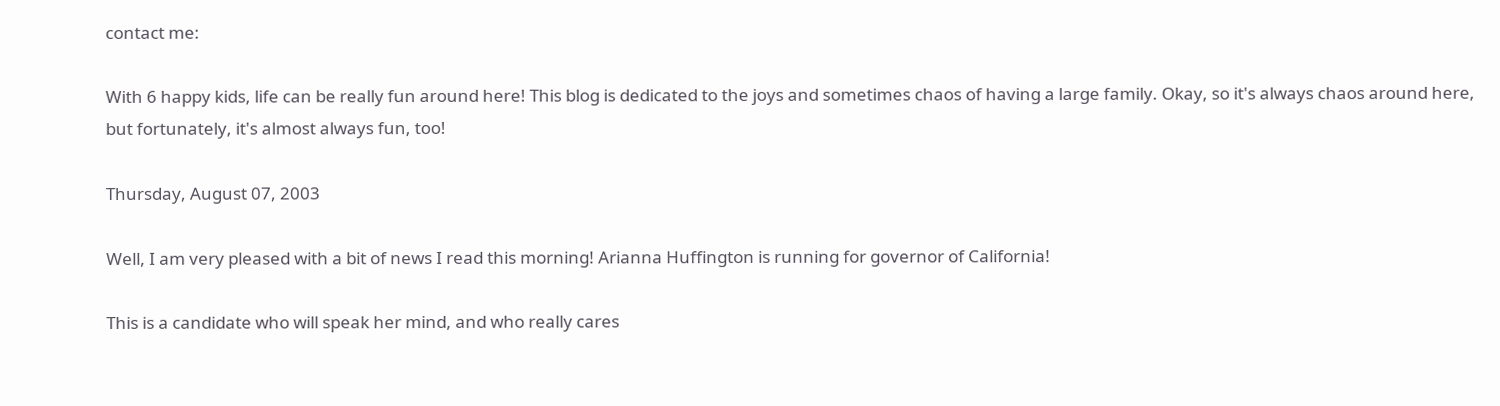contact me:

With 6 happy kids, life can be really fun around here! This blog is dedicated to the joys and sometimes chaos of having a large family. Okay, so it's always chaos around here, but fortunately, it's almost always fun, too!

Thursday, August 07, 2003

Well, I am very pleased with a bit of news I read this morning! Arianna Huffington is running for governor of California!

This is a candidate who will speak her mind, and who really cares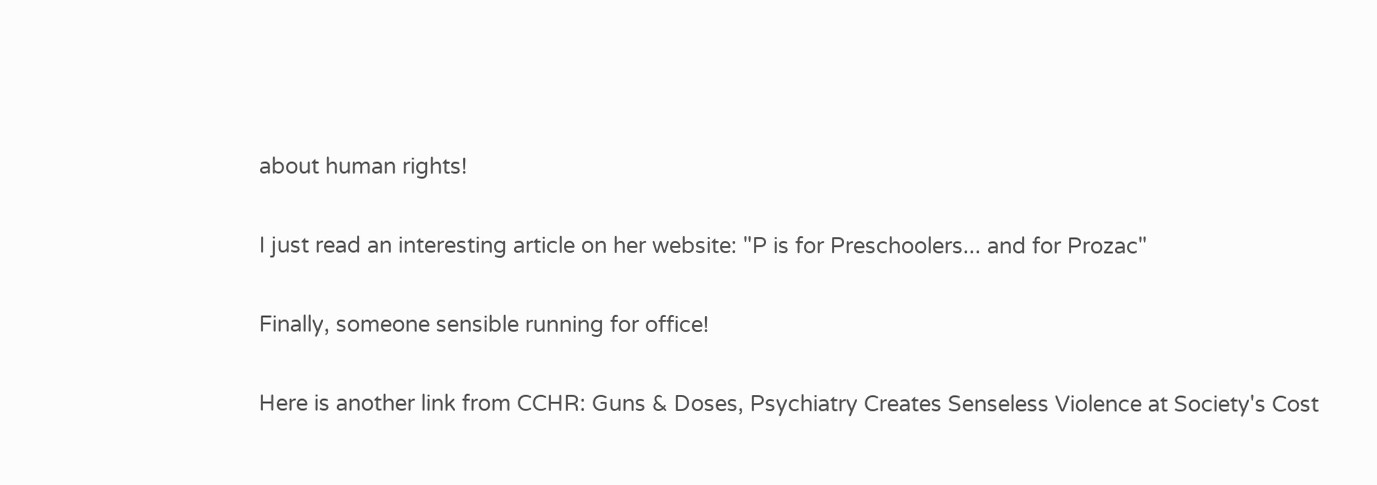about human rights!

I just read an interesting article on her website: "P is for Preschoolers... and for Prozac"

Finally, someone sensible running for office!

Here is another link from CCHR: Guns & Doses, Psychiatry Creates Senseless Violence at Society's Cost